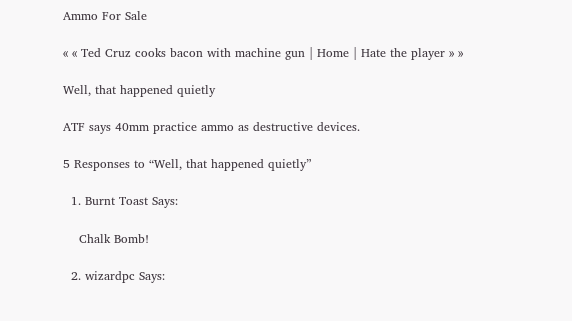Ammo For Sale

« « Ted Cruz cooks bacon with machine gun | Home | Hate the player » »

Well, that happened quietly

ATF says 40mm practice ammo as destructive devices.

5 Responses to “Well, that happened quietly”

  1. Burnt Toast Says:

    Chalk Bomb!

  2. wizardpc Says: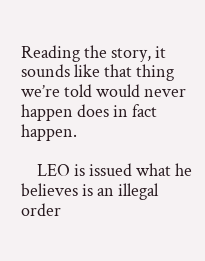Reading the story, it sounds like that thing we’re told would never happen does in fact happen.

    LEO is issued what he believes is an illegal order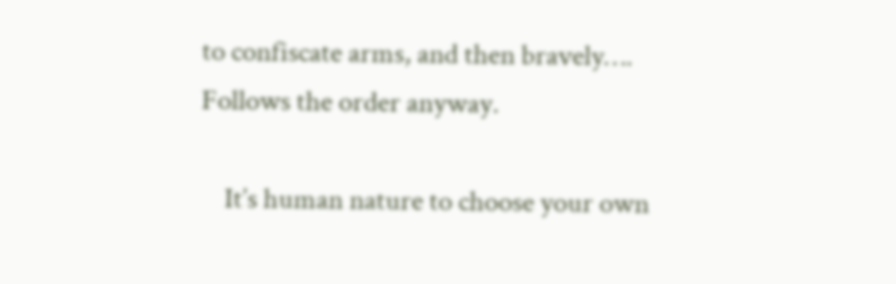to confiscate arms, and then bravely…. Follows the order anyway.

    It’s human nature to choose your own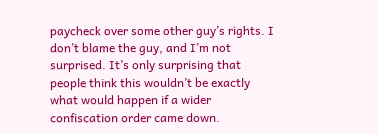paycheck over some other guy’s rights. I don’t blame the guy, and I’m not surprised. It’s only surprising that people think this wouldn’t be exactly what would happen if a wider confiscation order came down.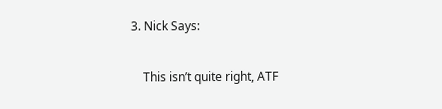3. Nick Says:

    This isn’t quite right, ATF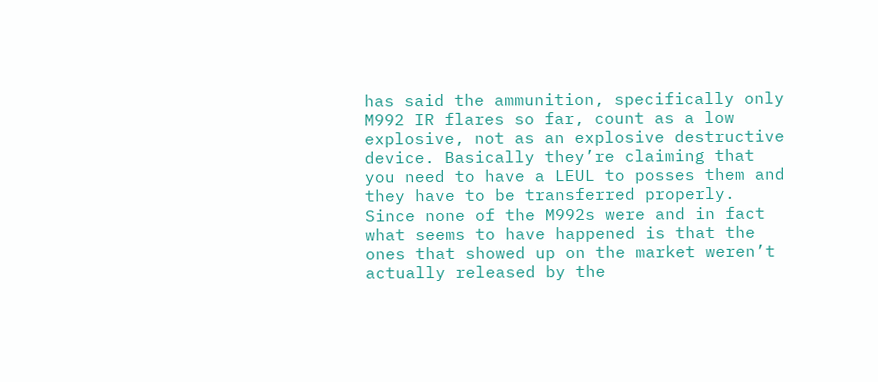has said the ammunition, specifically only M992 IR flares so far, count as a low explosive, not as an explosive destructive device. Basically they’re claiming that you need to have a LEUL to posses them and they have to be transferred properly. Since none of the M992s were and in fact what seems to have happened is that the ones that showed up on the market weren’t actually released by the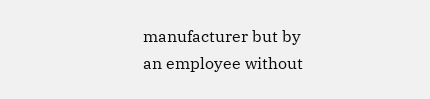manufacturer but by an employee without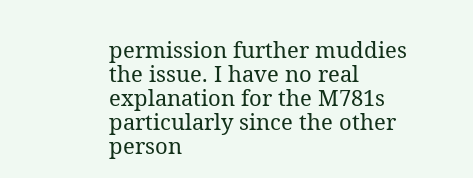permission further muddies the issue. I have no real explanation for the M781s particularly since the other person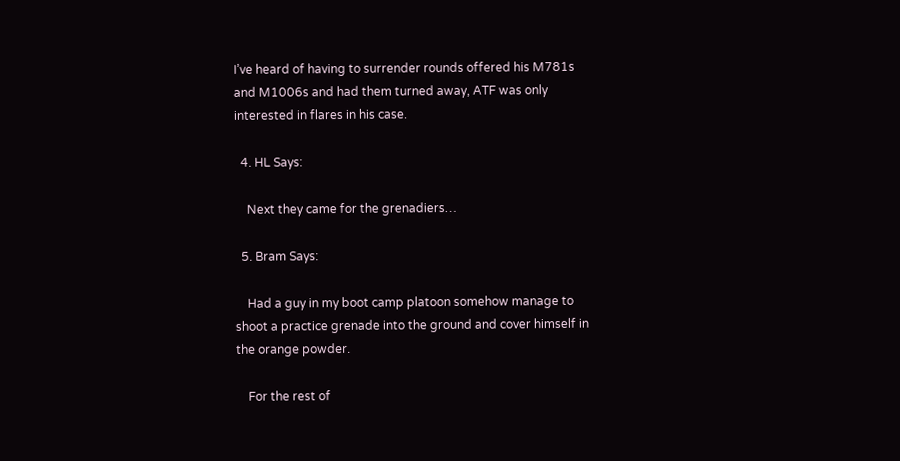I’ve heard of having to surrender rounds offered his M781s and M1006s and had them turned away, ATF was only interested in flares in his case.

  4. HL Says:

    Next they came for the grenadiers…

  5. Bram Says:

    Had a guy in my boot camp platoon somehow manage to shoot a practice grenade into the ground and cover himself in the orange powder.

    For the rest of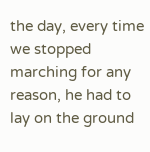the day, every time we stopped marching for any reason, he had to lay on the ground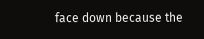face down because the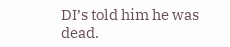DI’s told him he was dead.